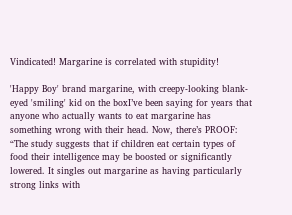Vindicated! Margarine is correlated with stupidity!

'Happy Boy' brand margarine, with creepy-looking blank-eyed 'smiling' kid on the boxI’ve been saying for years that anyone who actually wants to eat margarine has something wrong with their head. Now, there’s PROOF:
“The study suggests that if children eat certain types of food their intelligence may be boosted or significantly lowered. It singles out margarine as having particularly strong links with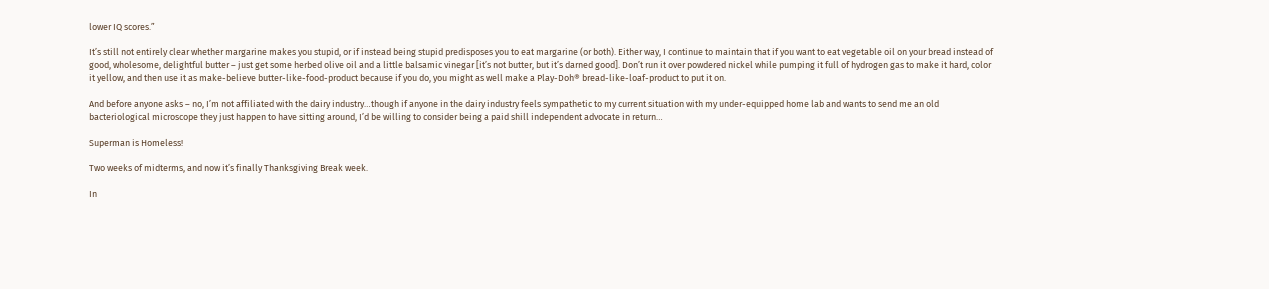lower IQ scores.”

It’s still not entirely clear whether margarine makes you stupid, or if instead being stupid predisposes you to eat margarine (or both). Either way, I continue to maintain that if you want to eat vegetable oil on your bread instead of good, wholesome, delightful butter – just get some herbed olive oil and a little balsamic vinegar [it’s not butter, but it’s darned good]. Don’t run it over powdered nickel while pumping it full of hydrogen gas to make it hard, color it yellow, and then use it as make-believe butter-like-food-product because if you do, you might as well make a Play-Doh® bread-like-loaf-product to put it on.

And before anyone asks – no, I’m not affiliated with the dairy industry…though if anyone in the dairy industry feels sympathetic to my current situation with my under-equipped home lab and wants to send me an old bacteriological microscope they just happen to have sitting around, I’d be willing to consider being a paid shill independent advocate in return…

Superman is Homeless!

Two weeks of midterms, and now it’s finally Thanksgiving Break week.

In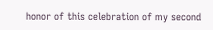honor of this celebration of my second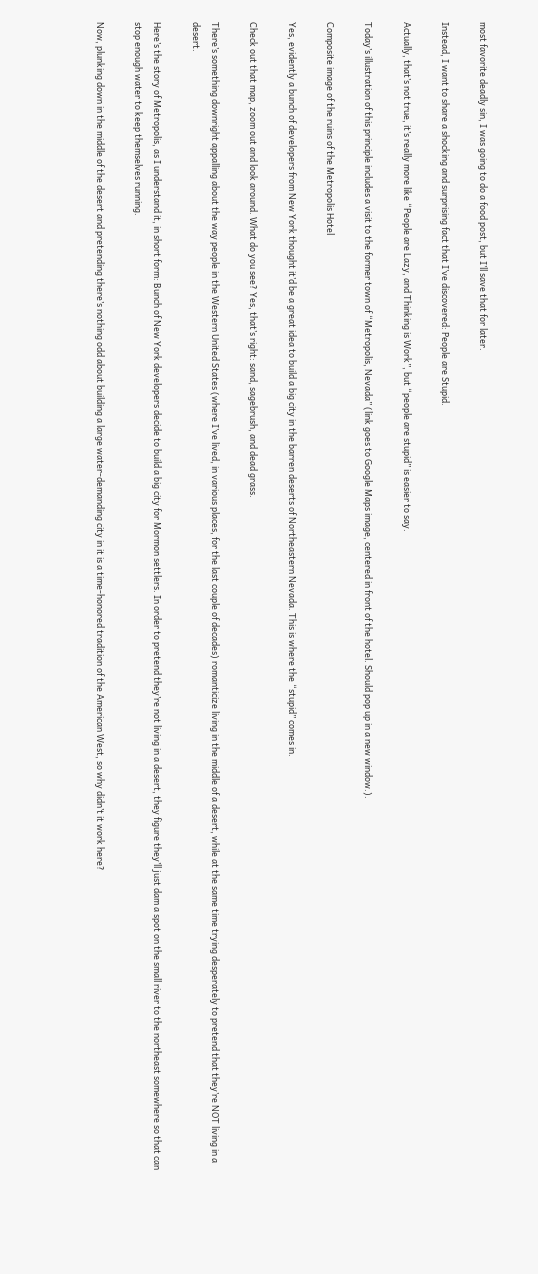most favorite deadly sin, I was going to do a food post, but I’ll save that for later.

Instead, I want to share a shocking and surprising fact that I’ve discovered: People are Stupid.

Actually, that’s not true, it’s really more like “People are Lazy, and Thinking is Work”, but “people are stupid” is easier to say.

Today’s illustration of this principle includes a visit to the former town of “Metropolis, Nevada” (link goes to Google Maps image, centered in front of the hotel. Should pop up in a new window.).

Composite image of the ruins of the Metropolis Hotel

Yes, evidently a bunch of developers from New York thought it’d be a great idea to build a big city in the barren deserts of Northeastern Nevada. This is where the “stupid” comes in.

Check out that map, zoom out and look around. What do you see? Yes, that’s right: sand, sagebrush, and dead grass.

There’s something downright appalling about the way people in the Western United States (where I’ve lived, in various places, for the last couple of decades) romanticize living in the middle of a desert, while at the same time trying desperately to pretend that they’re NOT living in a desert.

Here’s the story of Metropolis, as I understand it, in short form: Bunch of New York developers decide to build a big city for Mormon settlers. In order to pretend they’re not living in a desert, they figure they’ll just dam a spot on the small river to the northeast somewhere so that can stop enough water to keep themselves running.

Now, plunking down in the middle of the desert and pretending there’s nothing odd about building a large water-demanding city in it is a time-honored tradition of the American West, so why didn’t it work here?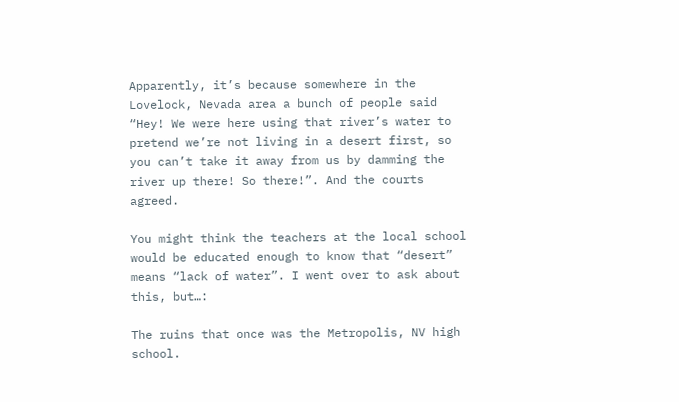Apparently, it’s because somewhere in the Lovelock, Nevada area a bunch of people said “Hey! We were here using that river’s water to pretend we’re not living in a desert first, so you can’t take it away from us by damming the river up there! So there!”. And the courts agreed.

You might think the teachers at the local school would be educated enough to know that “desert” means “lack of water”. I went over to ask about this, but…:

The ruins that once was the Metropolis, NV high school.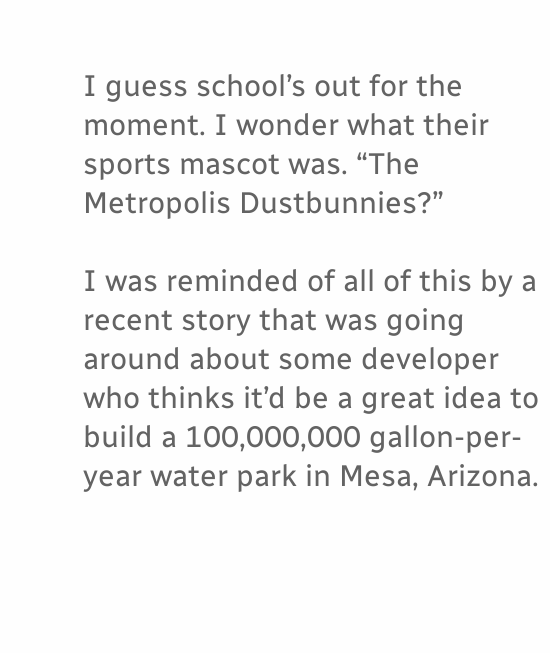I guess school’s out for the moment. I wonder what their sports mascot was. “The Metropolis Dustbunnies?”

I was reminded of all of this by a recent story that was going around about some developer who thinks it’d be a great idea to build a 100,000,000 gallon-per-year water park in Mesa, Arizona.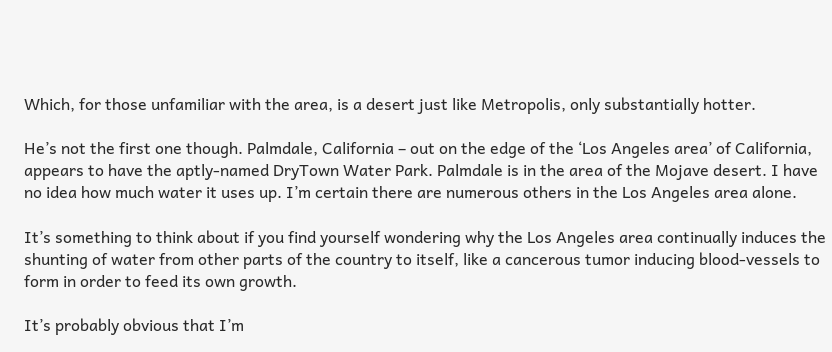Which, for those unfamiliar with the area, is a desert just like Metropolis, only substantially hotter.

He’s not the first one though. Palmdale, California – out on the edge of the ‘Los Angeles area’ of California, appears to have the aptly-named DryTown Water Park. Palmdale is in the area of the Mojave desert. I have no idea how much water it uses up. I’m certain there are numerous others in the Los Angeles area alone.

It’s something to think about if you find yourself wondering why the Los Angeles area continually induces the shunting of water from other parts of the country to itself, like a cancerous tumor inducing blood-vessels to form in order to feed its own growth.

It’s probably obvious that I’m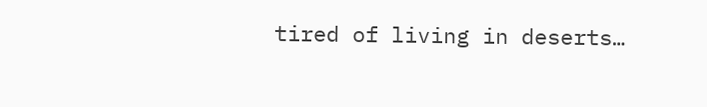tired of living in deserts…